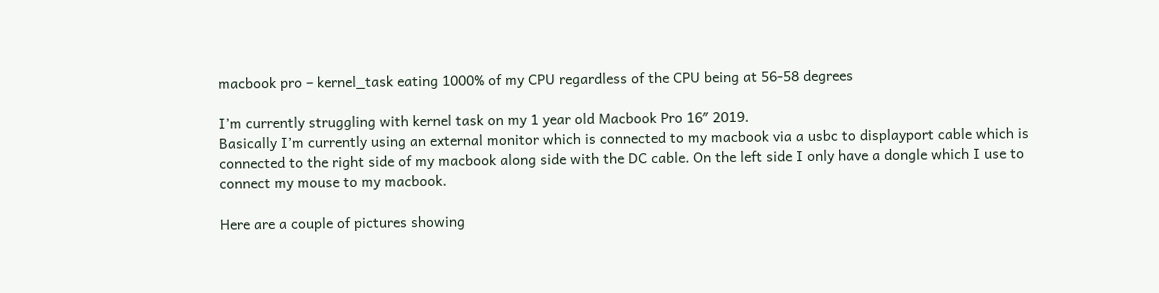macbook pro – kernel_task eating 1000% of my CPU regardless of the CPU being at 56-58 degrees

I’m currently struggling with kernel task on my 1 year old Macbook Pro 16″ 2019.
Basically I’m currently using an external monitor which is connected to my macbook via a usbc to displayport cable which is connected to the right side of my macbook along side with the DC cable. On the left side I only have a dongle which I use to connect my mouse to my macbook.

Here are a couple of pictures showing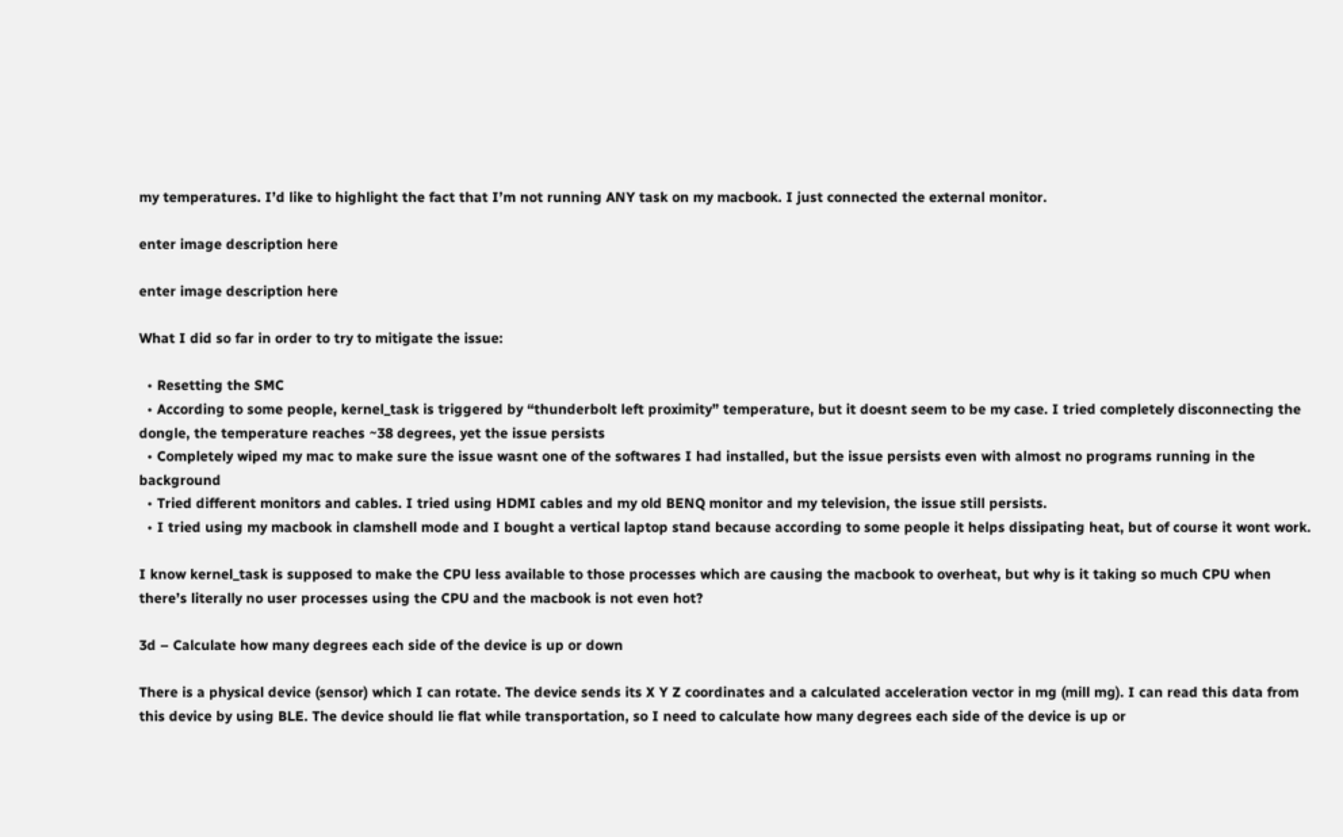my temperatures. I’d like to highlight the fact that I’m not running ANY task on my macbook. I just connected the external monitor.

enter image description here

enter image description here

What I did so far in order to try to mitigate the issue:

  • Resetting the SMC
  • According to some people, kernel_task is triggered by “thunderbolt left proximity” temperature, but it doesnt seem to be my case. I tried completely disconnecting the dongle, the temperature reaches ~38 degrees, yet the issue persists
  • Completely wiped my mac to make sure the issue wasnt one of the softwares I had installed, but the issue persists even with almost no programs running in the background
  • Tried different monitors and cables. I tried using HDMI cables and my old BENQ monitor and my television, the issue still persists.
  • I tried using my macbook in clamshell mode and I bought a vertical laptop stand because according to some people it helps dissipating heat, but of course it wont work.

I know kernel_task is supposed to make the CPU less available to those processes which are causing the macbook to overheat, but why is it taking so much CPU when there’s literally no user processes using the CPU and the macbook is not even hot?

3d – Calculate how many degrees each side of the device is up or down

There is a physical device (sensor) which I can rotate. The device sends its X Y Z coordinates and a calculated acceleration vector in mg (mill mg). I can read this data from this device by using BLE. The device should lie flat while transportation, so I need to calculate how many degrees each side of the device is up or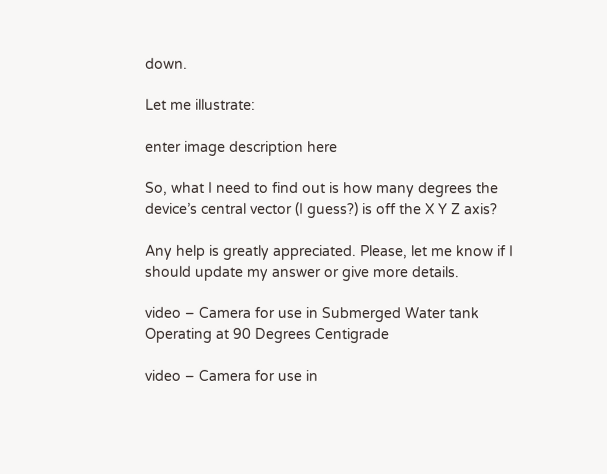down.

Let me illustrate:

enter image description here

So, what I need to find out is how many degrees the device’s central vector (I guess?) is off the X Y Z axis?

Any help is greatly appreciated. Please, let me know if I should update my answer or give more details.

video – Camera for use in Submerged Water tank Operating at 90 Degrees Centigrade

video – Camera for use in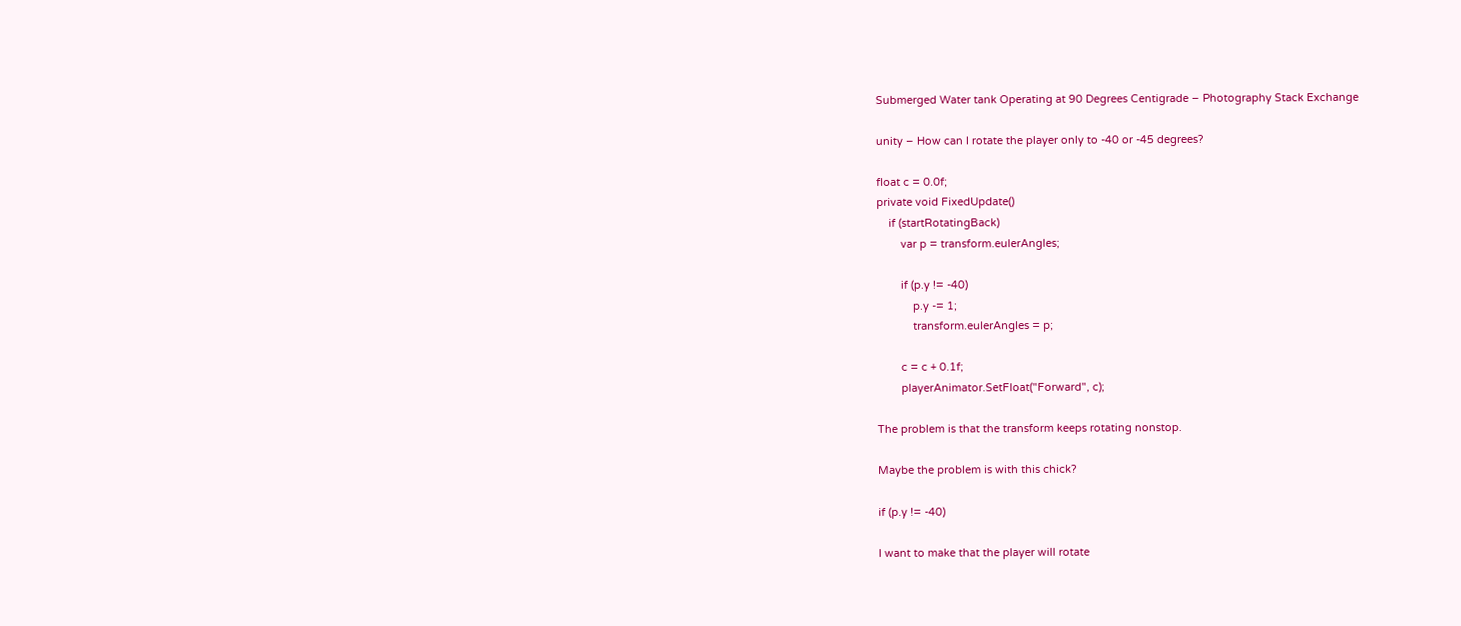Submerged Water tank Operating at 90 Degrees Centigrade – Photography Stack Exchange

unity – How can I rotate the player only to -40 or -45 degrees?

float c = 0.0f;
private void FixedUpdate()
    if (startRotatingBack)
        var p = transform.eulerAngles;

        if (p.y != -40)
            p.y -= 1;
            transform.eulerAngles = p;

        c = c + 0.1f;
        playerAnimator.SetFloat("Forward", c);

The problem is that the transform keeps rotating nonstop.

Maybe the problem is with this chick?

if (p.y != -40)

I want to make that the player will rotate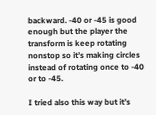backward. -40 or -45 is good enough but the player the transform is keep rotating nonstop so it’s making circles instead of rotating once to -40 or to -45.

I tried also this way but it’s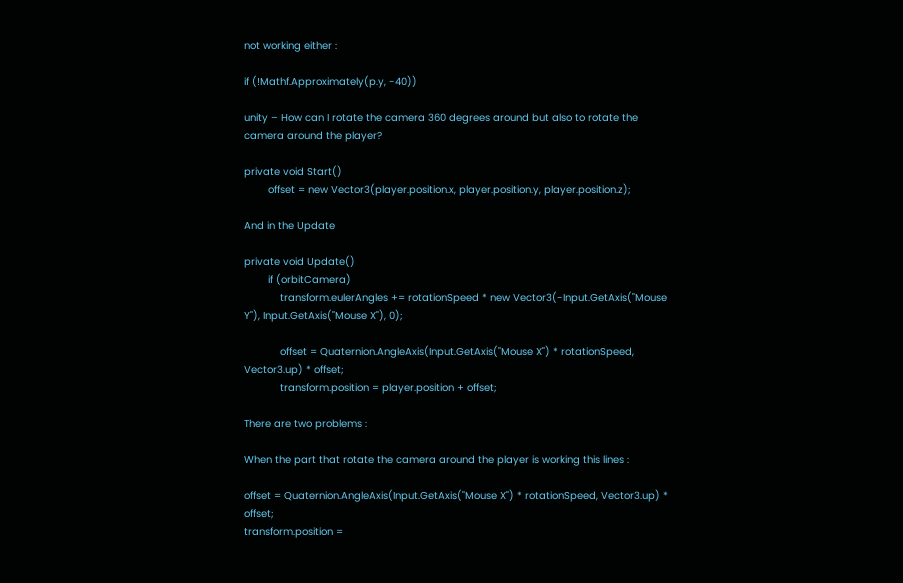not working either :

if (!Mathf.Approximately(p.y, -40))

unity – How can I rotate the camera 360 degrees around but also to rotate the camera around the player?

private void Start()
        offset = new Vector3(player.position.x, player.position.y, player.position.z);

And in the Update

private void Update()
        if (orbitCamera)
            transform.eulerAngles += rotationSpeed * new Vector3(-Input.GetAxis("Mouse Y"), Input.GetAxis("Mouse X"), 0);

            offset = Quaternion.AngleAxis(Input.GetAxis("Mouse X") * rotationSpeed, Vector3.up) * offset;
            transform.position = player.position + offset;

There are two problems :

When the part that rotate the camera around the player is working this lines :

offset = Quaternion.AngleAxis(Input.GetAxis("Mouse X") * rotationSpeed, Vector3.up) * offset;
transform.position =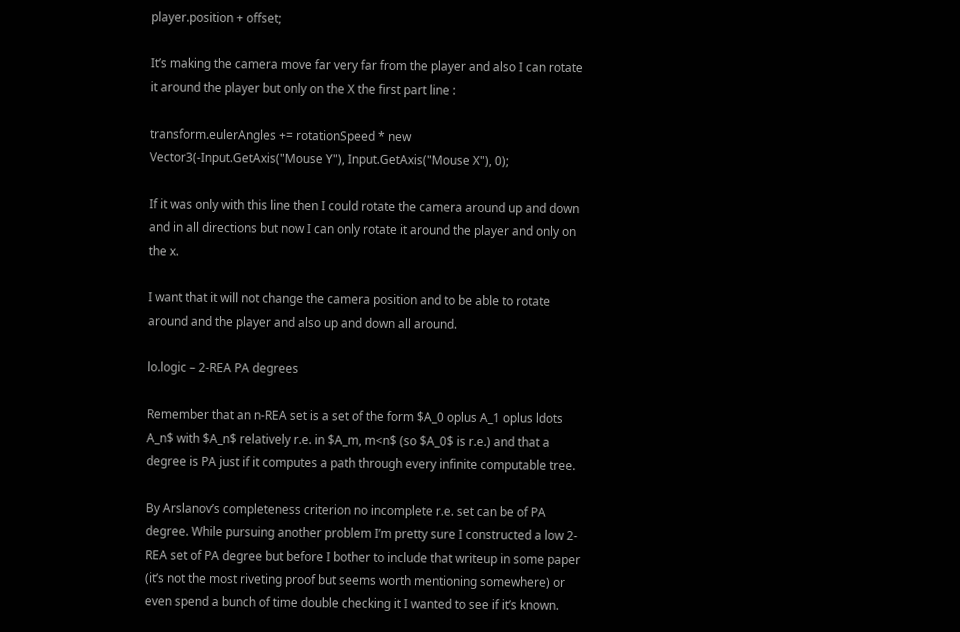player.position + offset;

It’s making the camera move far very far from the player and also I can rotate it around the player but only on the X the first part line :

transform.eulerAngles += rotationSpeed * new Vector3(-Input.GetAxis("Mouse Y"), Input.GetAxis("Mouse X"), 0);

If it was only with this line then I could rotate the camera around up and down and in all directions but now I can only rotate it around the player and only on the x.

I want that it will not change the camera position and to be able to rotate around and the player and also up and down all around.

lo.logic – 2-REA PA degrees

Remember that an n-REA set is a set of the form $A_0 oplus A_1 oplus ldots A_n$ with $A_n$ relatively r.e. in $A_m, m<n$ (so $A_0$ is r.e.) and that a degree is PA just if it computes a path through every infinite computable tree.

By Arslanov’s completeness criterion no incomplete r.e. set can be of PA degree. While pursuing another problem I’m pretty sure I constructed a low 2-REA set of PA degree but before I bother to include that writeup in some paper (it’s not the most riveting proof but seems worth mentioning somewhere) or even spend a bunch of time double checking it I wanted to see if it’s known.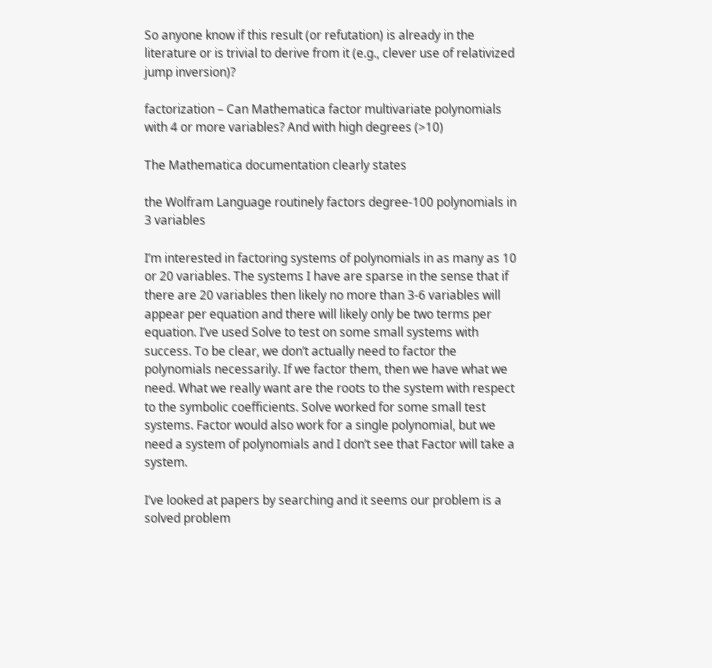So anyone know if this result (or refutation) is already in the literature or is trivial to derive from it (e.g., clever use of relativized jump inversion)?

factorization – Can Mathematica factor multivariate polynomials with 4 or more variables? And with high degrees (>10)

The Mathematica documentation clearly states

the Wolfram Language routinely factors degree-100 polynomials in 3 variables

I’m interested in factoring systems of polynomials in as many as 10 or 20 variables. The systems I have are sparse in the sense that if there are 20 variables then likely no more than 3-6 variables will appear per equation and there will likely only be two terms per equation. I’ve used Solve to test on some small systems with success. To be clear, we don’t actually need to factor the polynomials necessarily. If we factor them, then we have what we need. What we really want are the roots to the system with respect to the symbolic coefficients. Solve worked for some small test systems. Factor would also work for a single polynomial, but we need a system of polynomials and I don’t see that Factor will take a system.

I’ve looked at papers by searching and it seems our problem is a solved problem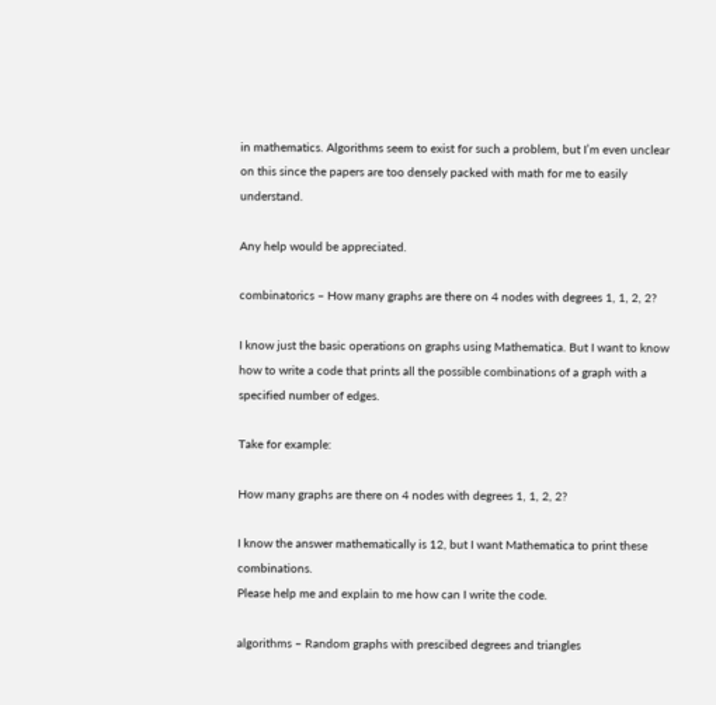in mathematics. Algorithms seem to exist for such a problem, but I’m even unclear on this since the papers are too densely packed with math for me to easily understand.

Any help would be appreciated.

combinatorics – How many graphs are there on 4 nodes with degrees 1, 1, 2, 2?

I know just the basic operations on graphs using Mathematica. But I want to know how to write a code that prints all the possible combinations of a graph with a specified number of edges.

Take for example:

How many graphs are there on 4 nodes with degrees 1, 1, 2, 2?

I know the answer mathematically is 12, but I want Mathematica to print these combinations.
Please help me and explain to me how can I write the code.

algorithms – Random graphs with prescibed degrees and triangles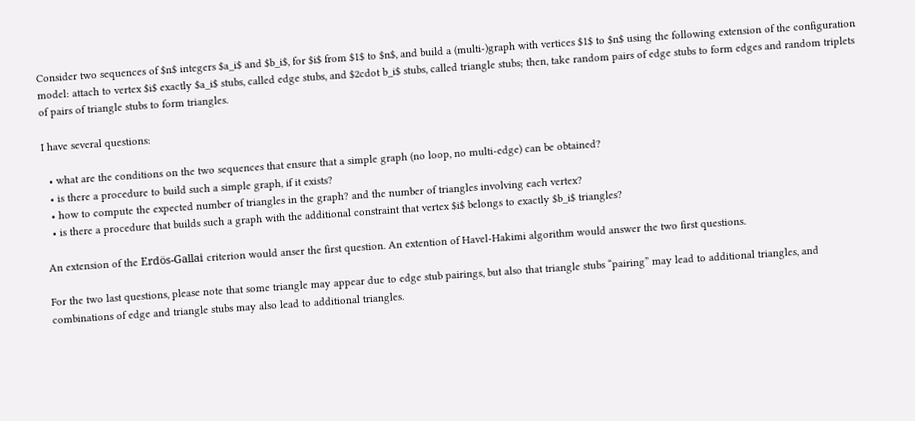Consider two sequences of $n$ integers $a_i$ and $b_i$, for $i$ from $1$ to $n$, and build a (multi-)graph with vertices $1$ to $n$ using the following extension of the configuration model: attach to vertex $i$ exactly $a_i$ stubs, called edge stubs, and $2cdot b_i$ stubs, called triangle stubs; then, take random pairs of edge stubs to form edges and random triplets of pairs of triangle stubs to form triangles.

I have several questions:

  • what are the conditions on the two sequences that ensure that a simple graph (no loop, no multi-edge) can be obtained?
  • is there a procedure to build such a simple graph, if it exists?
  • how to compute the expected number of triangles in the graph? and the number of triangles involving each vertex?
  • is there a procedure that builds such a graph with the additional constraint that vertex $i$ belongs to exactly $b_i$ triangles?

An extension of the Erdös-Gallai criterion would anser the first question. An extention of Havel-Hakimi algorithm would answer the two first questions.

For the two last questions, please note that some triangle may appear due to edge stub pairings, but also that triangle stubs “pairing” may lead to additional triangles, and combinations of edge and triangle stubs may also lead to additional triangles.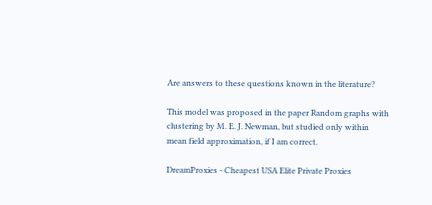Are answers to these questions known in the literature?

This model was proposed in the paper Random graphs with clustering by M. E. J. Newman, but studied only within mean field approximation, if I am correct.

DreamProxies - Cheapest USA Elite Private Proxies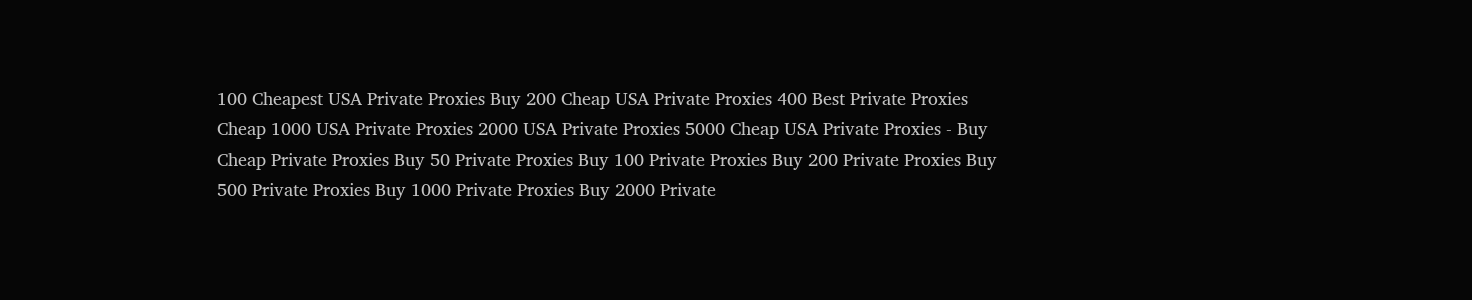100 Cheapest USA Private Proxies Buy 200 Cheap USA Private Proxies 400 Best Private Proxies Cheap 1000 USA Private Proxies 2000 USA Private Proxies 5000 Cheap USA Private Proxies - Buy Cheap Private Proxies Buy 50 Private Proxies Buy 100 Private Proxies Buy 200 Private Proxies Buy 500 Private Proxies Buy 1000 Private Proxies Buy 2000 Private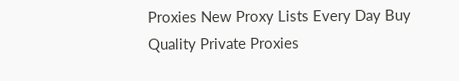Proxies New Proxy Lists Every Day Buy Quality Private Proxies